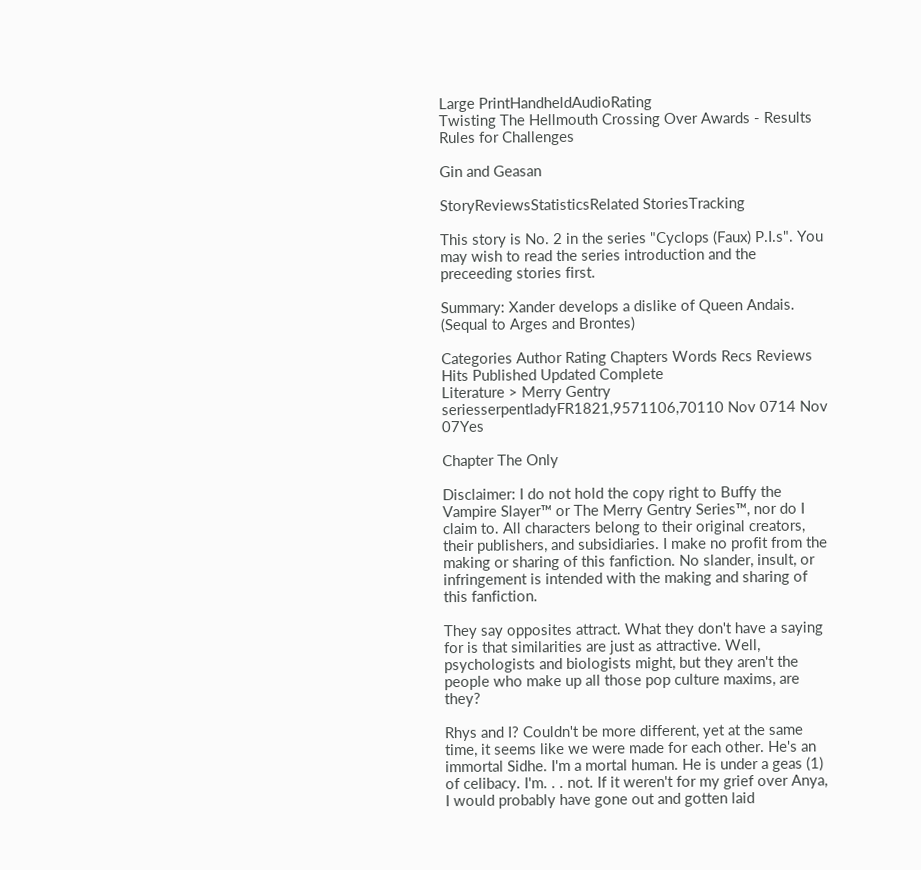Large PrintHandheldAudioRating
Twisting The Hellmouth Crossing Over Awards - Results
Rules for Challenges

Gin and Geasan

StoryReviewsStatisticsRelated StoriesTracking

This story is No. 2 in the series "Cyclops (Faux) P.I.s". You may wish to read the series introduction and the preceeding stories first.

Summary: Xander develops a dislike of Queen Andais. (Sequal to Arges and Brontes)

Categories Author Rating Chapters Words Recs Reviews Hits Published Updated Complete
Literature > Merry Gentry seriesserpentladyFR1821,9571106,70110 Nov 0714 Nov 07Yes

Chapter The Only

Disclaimer: I do not hold the copy right to Buffy the Vampire Slayer™ or The Merry Gentry Series™, nor do I claim to. All characters belong to their original creators, their publishers, and subsidiaries. I make no profit from the making or sharing of this fanfiction. No slander, insult, or infringement is intended with the making and sharing of this fanfiction.

They say opposites attract. What they don't have a saying for is that similarities are just as attractive. Well, psychologists and biologists might, but they aren't the people who make up all those pop culture maxims, are they?

Rhys and I? Couldn't be more different, yet at the same time, it seems like we were made for each other. He's an immortal Sidhe. I'm a mortal human. He is under a geas (1) of celibacy. I'm. . . not. If it weren't for my grief over Anya, I would probably have gone out and gotten laid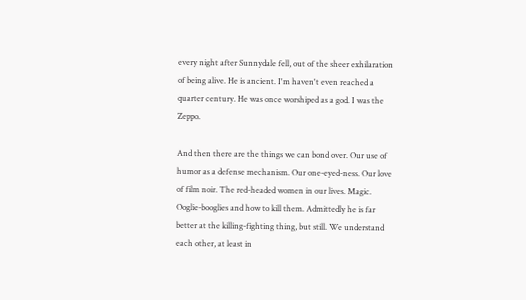every night after Sunnydale fell, out of the sheer exhilaration of being alive. He is ancient. I'm haven't even reached a quarter century. He was once worshiped as a god. I was the Zeppo.

And then there are the things we can bond over. Our use of humor as a defense mechanism. Our one-eyed-ness. Our love of film noir. The red-headed women in our lives. Magic. Ooglie-booglies and how to kill them. Admittedly he is far better at the killing-fighting thing, but still. We understand each other, at least in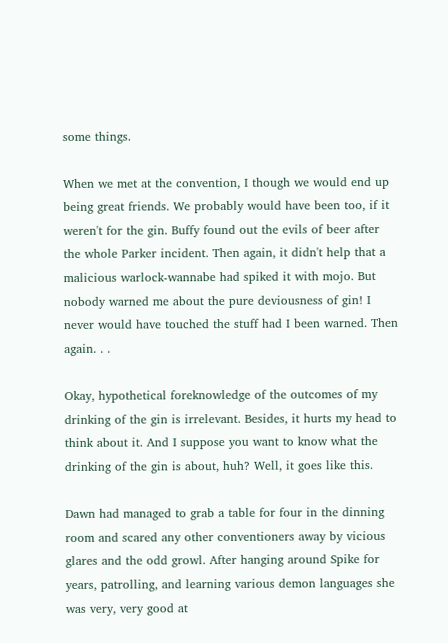some things.

When we met at the convention, I though we would end up being great friends. We probably would have been too, if it weren't for the gin. Buffy found out the evils of beer after the whole Parker incident. Then again, it didn't help that a malicious warlock-wannabe had spiked it with mojo. But nobody warned me about the pure deviousness of gin! I never would have touched the stuff had I been warned. Then again. . .

Okay, hypothetical foreknowledge of the outcomes of my drinking of the gin is irrelevant. Besides, it hurts my head to think about it. And I suppose you want to know what the drinking of the gin is about, huh? Well, it goes like this.

Dawn had managed to grab a table for four in the dinning room and scared any other conventioners away by vicious glares and the odd growl. After hanging around Spike for years, patrolling, and learning various demon languages she was very, very good at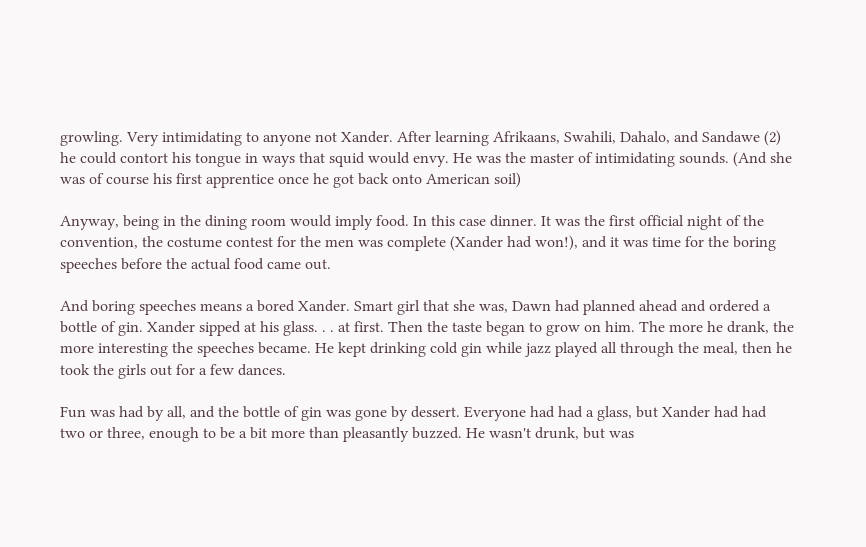growling. Very intimidating to anyone not Xander. After learning Afrikaans, Swahili, Dahalo, and Sandawe (2) he could contort his tongue in ways that squid would envy. He was the master of intimidating sounds. (And she was of course his first apprentice once he got back onto American soil)

Anyway, being in the dining room would imply food. In this case dinner. It was the first official night of the convention, the costume contest for the men was complete (Xander had won!), and it was time for the boring speeches before the actual food came out.

And boring speeches means a bored Xander. Smart girl that she was, Dawn had planned ahead and ordered a bottle of gin. Xander sipped at his glass. . . at first. Then the taste began to grow on him. The more he drank, the more interesting the speeches became. He kept drinking cold gin while jazz played all through the meal, then he took the girls out for a few dances.

Fun was had by all, and the bottle of gin was gone by dessert. Everyone had had a glass, but Xander had had two or three, enough to be a bit more than pleasantly buzzed. He wasn't drunk, but was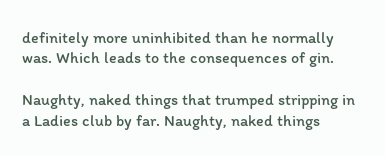definitely more uninhibited than he normally was. Which leads to the consequences of gin.

Naughty, naked things that trumped stripping in a Ladies club by far. Naughty, naked things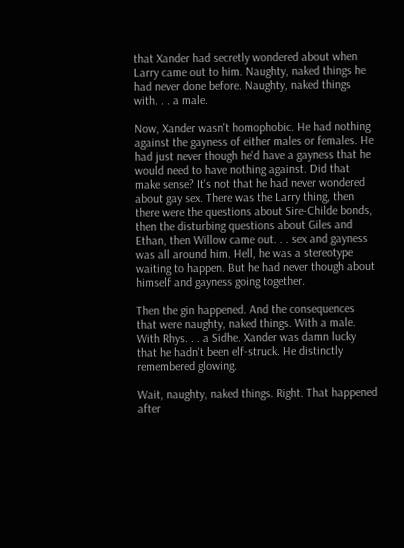that Xander had secretly wondered about when Larry came out to him. Naughty, naked things he had never done before. Naughty, naked things with. . . a male.

Now, Xander wasn't homophobic. He had nothing against the gayness of either males or females. He had just never though he'd have a gayness that he would need to have nothing against. Did that make sense? It's not that he had never wondered about gay sex. There was the Larry thing, then there were the questions about Sire-Childe bonds, then the disturbing questions about Giles and Ethan, then Willow came out. . . sex and gayness was all around him. Hell, he was a stereotype waiting to happen. But he had never though about himself and gayness going together.

Then the gin happened. And the consequences that were naughty, naked things. With a male. With Rhys. . . a Sidhe. Xander was damn lucky that he hadn't been elf-struck. He distinctly remembered glowing.

Wait, naughty, naked things. Right. That happened after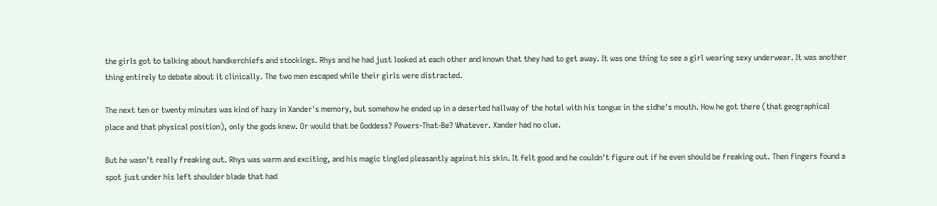the girls got to talking about handkerchiefs and stockings. Rhys and he had just looked at each other and known that they had to get away. It was one thing to see a girl wearing sexy underwear. It was another thing entirely to debate about it clinically. The two men escaped while their girls were distracted.

The next ten or twenty minutes was kind of hazy in Xander's memory, but somehow he ended up in a deserted hallway of the hotel with his tongue in the sidhe's mouth. How he got there (that geographical place and that physical position), only the gods knew. Or would that be Goddess? Powers-That-Be? Whatever. Xander had no clue.

But he wasn't really freaking out. Rhys was warm and exciting, and his magic tingled pleasantly against his skin. It felt good and he couldn't figure out if he even should be freaking out. Then fingers found a spot just under his left shoulder blade that had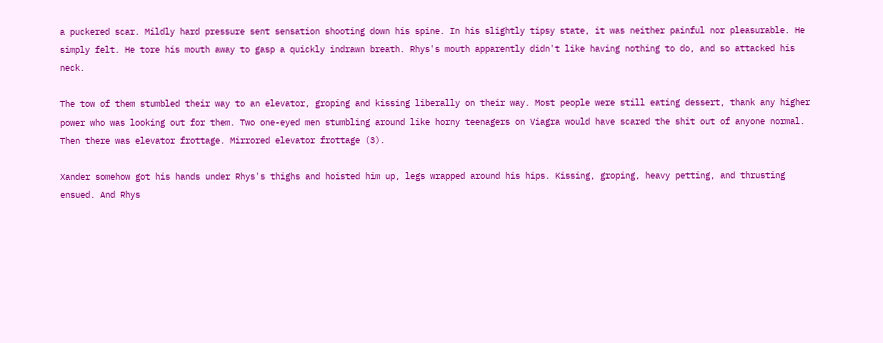a puckered scar. Mildly hard pressure sent sensation shooting down his spine. In his slightly tipsy state, it was neither painful nor pleasurable. He simply felt. He tore his mouth away to gasp a quickly indrawn breath. Rhys's mouth apparently didn't like having nothing to do, and so attacked his neck.

The tow of them stumbled their way to an elevator, groping and kissing liberally on their way. Most people were still eating dessert, thank any higher power who was looking out for them. Two one-eyed men stumbling around like horny teenagers on Viagra would have scared the shit out of anyone normal. Then there was elevator frottage. Mirrored elevator frottage (3).

Xander somehow got his hands under Rhys's thighs and hoisted him up, legs wrapped around his hips. Kissing, groping, heavy petting, and thrusting ensued. And Rhys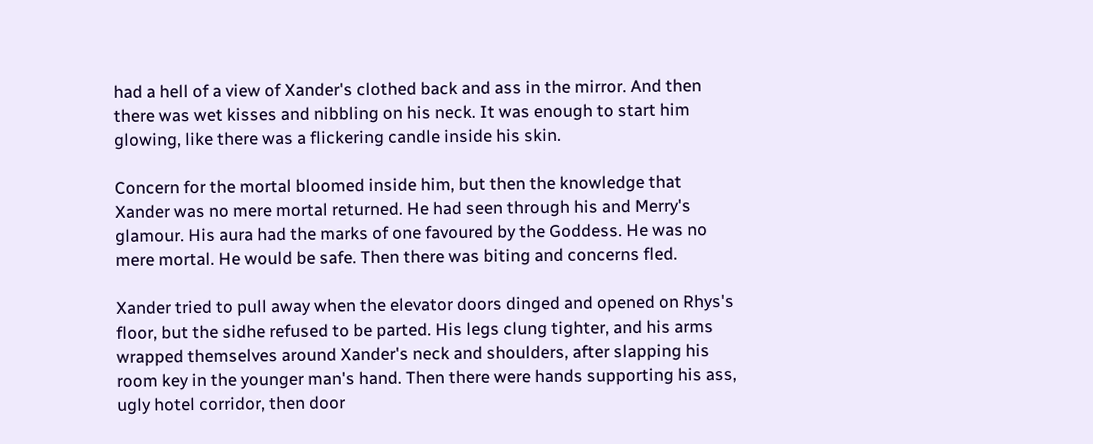had a hell of a view of Xander's clothed back and ass in the mirror. And then there was wet kisses and nibbling on his neck. It was enough to start him glowing, like there was a flickering candle inside his skin.

Concern for the mortal bloomed inside him, but then the knowledge that Xander was no mere mortal returned. He had seen through his and Merry's glamour. His aura had the marks of one favoured by the Goddess. He was no mere mortal. He would be safe. Then there was biting and concerns fled.

Xander tried to pull away when the elevator doors dinged and opened on Rhys's floor, but the sidhe refused to be parted. His legs clung tighter, and his arms wrapped themselves around Xander's neck and shoulders, after slapping his room key in the younger man's hand. Then there were hands supporting his ass, ugly hotel corridor, then door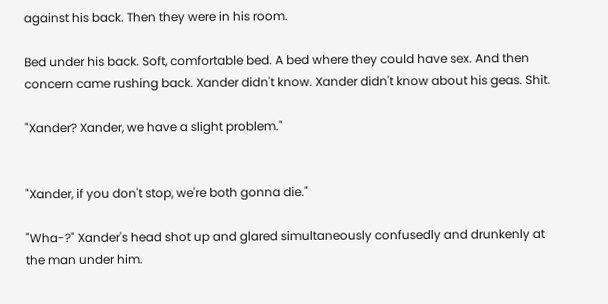against his back. Then they were in his room.

Bed under his back. Soft, comfortable bed. A bed where they could have sex. And then concern came rushing back. Xander didn't know. Xander didn't know about his geas. Shit.

"Xander? Xander, we have a slight problem."


"Xander, if you don't stop, we're both gonna die."

"Wha-?" Xander's head shot up and glared simultaneously confusedly and drunkenly at the man under him.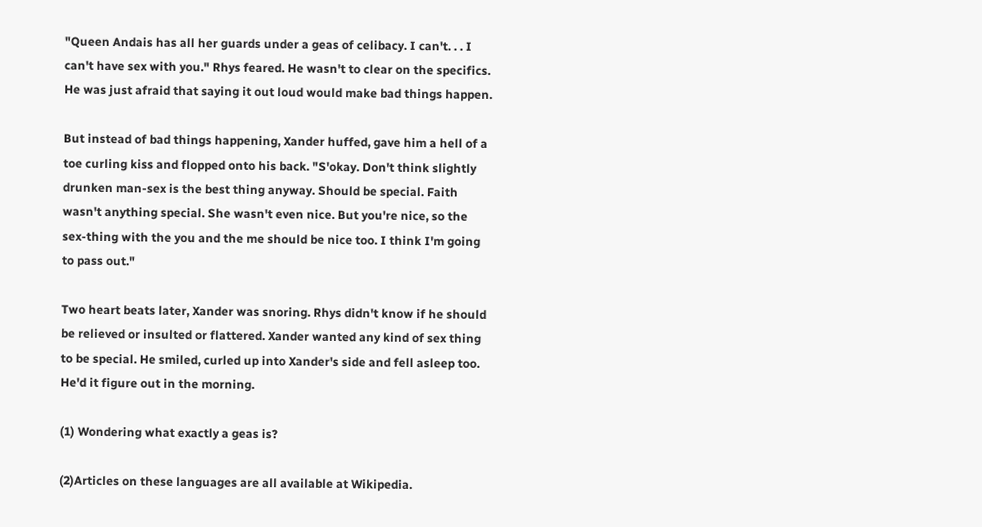"Queen Andais has all her guards under a geas of celibacy. I can't. . . I can't have sex with you." Rhys feared. He wasn't to clear on the specifics. He was just afraid that saying it out loud would make bad things happen.

But instead of bad things happening, Xander huffed, gave him a hell of a toe curling kiss and flopped onto his back. "S'okay. Don't think slightly drunken man-sex is the best thing anyway. Should be special. Faith wasn't anything special. She wasn't even nice. But you're nice, so the sex-thing with the you and the me should be nice too. I think I'm going to pass out."

Two heart beats later, Xander was snoring. Rhys didn't know if he should be relieved or insulted or flattered. Xander wanted any kind of sex thing to be special. He smiled, curled up into Xander's side and fell asleep too. He'd it figure out in the morning.

(1) Wondering what exactly a geas is?

(2)Articles on these languages are all available at Wikipedia.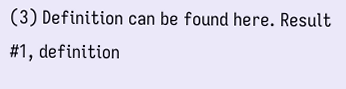(3) Definition can be found here. Result #1, definition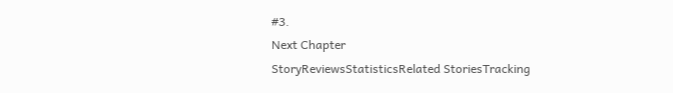#3.
Next Chapter
StoryReviewsStatisticsRelated StoriesTracking